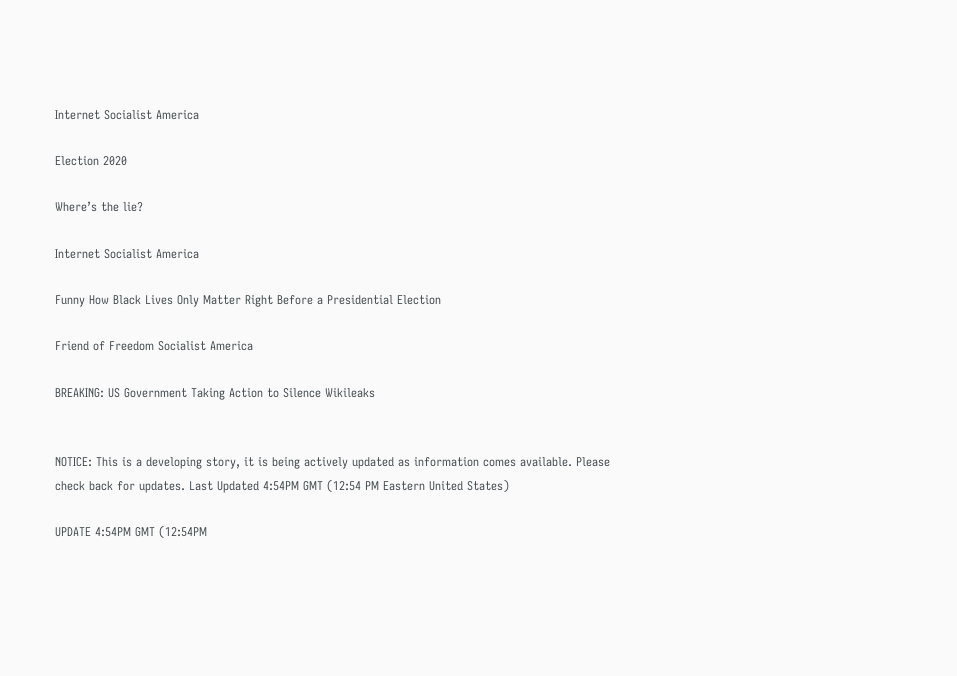Internet Socialist America

Election 2020

Where’s the lie?

Internet Socialist America

Funny How Black Lives Only Matter Right Before a Presidential Election

Friend of Freedom Socialist America

BREAKING: US Government Taking Action to Silence Wikileaks


NOTICE: This is a developing story, it is being actively updated as information comes available. Please check back for updates. Last Updated 4:54PM GMT (12:54 PM Eastern United States)

UPDATE 4:54PM GMT (12:54PM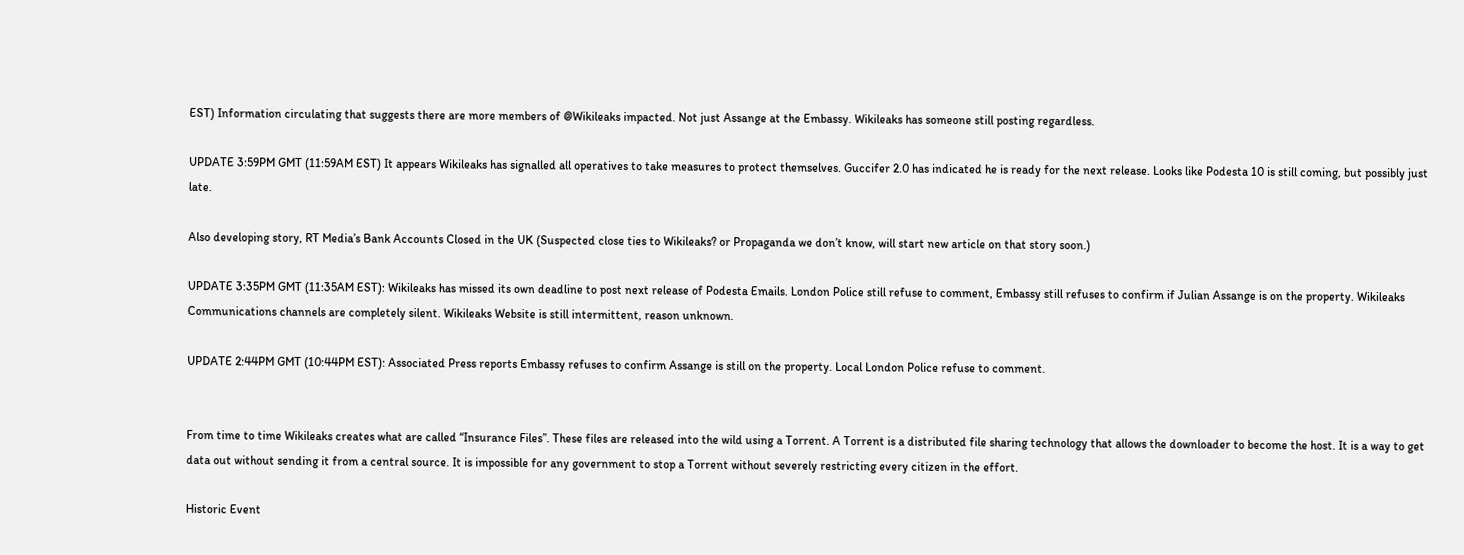EST) Information circulating that suggests there are more members of @Wikileaks impacted. Not just Assange at the Embassy. Wikileaks has someone still posting regardless.

UPDATE 3:59PM GMT (11:59AM EST) It appears Wikileaks has signalled all operatives to take measures to protect themselves. Guccifer 2.0 has indicated he is ready for the next release. Looks like Podesta 10 is still coming, but possibly just late.

Also developing story, RT Media’s Bank Accounts Closed in the UK (Suspected close ties to Wikileaks? or Propaganda we don’t know, will start new article on that story soon.)

UPDATE 3:35PM GMT (11:35AM EST): Wikileaks has missed its own deadline to post next release of Podesta Emails. London Police still refuse to comment, Embassy still refuses to confirm if Julian Assange is on the property. Wikileaks Communications channels are completely silent. Wikileaks Website is still intermittent, reason unknown.

UPDATE 2:44PM GMT (10:44PM EST): Associated Press reports Embassy refuses to confirm Assange is still on the property. Local London Police refuse to comment.


From time to time Wikileaks creates what are called “Insurance Files”. These files are released into the wild using a Torrent. A Torrent is a distributed file sharing technology that allows the downloader to become the host. It is a way to get data out without sending it from a central source. It is impossible for any government to stop a Torrent without severely restricting every citizen in the effort.

Historic Event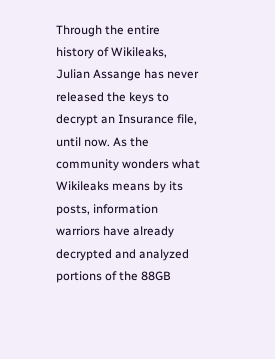Through the entire history of Wikileaks, Julian Assange has never released the keys to decrypt an Insurance file, until now. As the community wonders what Wikileaks means by its posts, information warriors have already decrypted and analyzed portions of the 88GB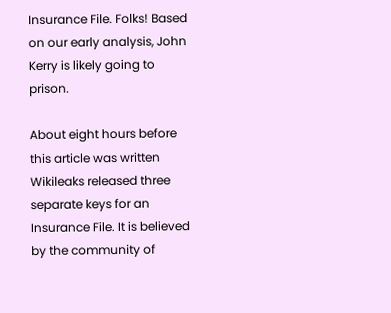Insurance File. Folks! Based on our early analysis, John Kerry is likely going to prison.

About eight hours before this article was written Wikileaks released three separate keys for an Insurance File. It is believed by the community of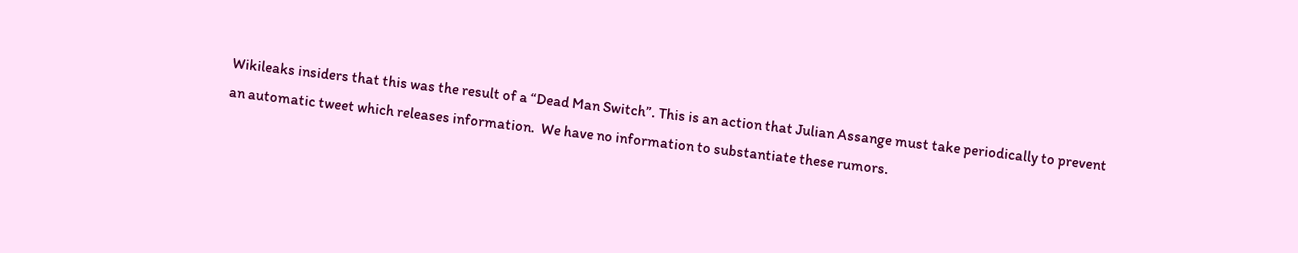Wikileaks insiders that this was the result of a “Dead Man Switch”. This is an action that Julian Assange must take periodically to prevent an automatic tweet which releases information.  We have no information to substantiate these rumors.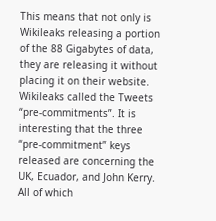This means that not only is Wikileaks releasing a portion of the 88 Gigabytes of data, they are releasing it without placing it on their website. Wikileaks called the Tweets “pre-commitments”. It is interesting that the three “pre-commitment” keys released are concerning the UK, Ecuador, and John Kerry. All of which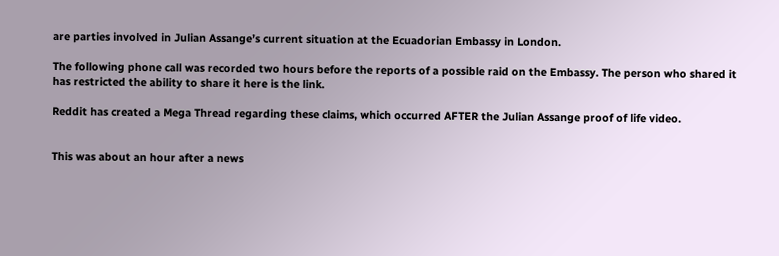are parties involved in Julian Assange’s current situation at the Ecuadorian Embassy in London.

The following phone call was recorded two hours before the reports of a possible raid on the Embassy. The person who shared it has restricted the ability to share it here is the link.

Reddit has created a Mega Thread regarding these claims, which occurred AFTER the Julian Assange proof of life video.


This was about an hour after a news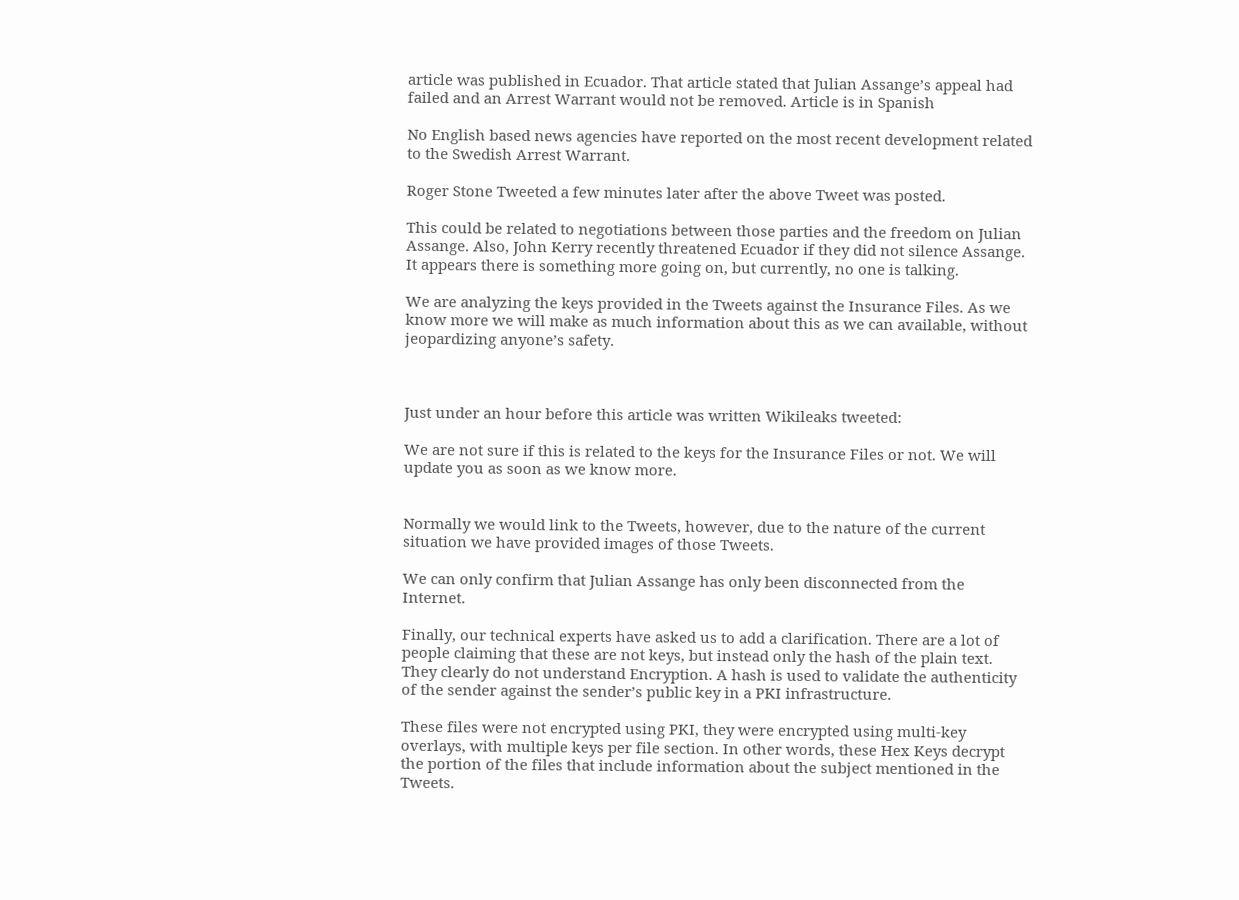article was published in Ecuador. That article stated that Julian Assange’s appeal had failed and an Arrest Warrant would not be removed. Article is in Spanish

No English based news agencies have reported on the most recent development related to the Swedish Arrest Warrant.

Roger Stone Tweeted a few minutes later after the above Tweet was posted.

This could be related to negotiations between those parties and the freedom on Julian Assange. Also, John Kerry recently threatened Ecuador if they did not silence Assange. It appears there is something more going on, but currently, no one is talking.

We are analyzing the keys provided in the Tweets against the Insurance Files. As we know more we will make as much information about this as we can available, without jeopardizing anyone’s safety.



Just under an hour before this article was written Wikileaks tweeted:

We are not sure if this is related to the keys for the Insurance Files or not. We will update you as soon as we know more.


Normally we would link to the Tweets, however, due to the nature of the current situation we have provided images of those Tweets.

We can only confirm that Julian Assange has only been disconnected from the Internet.

Finally, our technical experts have asked us to add a clarification. There are a lot of people claiming that these are not keys, but instead only the hash of the plain text. They clearly do not understand Encryption. A hash is used to validate the authenticity of the sender against the sender’s public key in a PKI infrastructure.

These files were not encrypted using PKI, they were encrypted using multi-key overlays, with multiple keys per file section. In other words, these Hex Keys decrypt the portion of the files that include information about the subject mentioned in the Tweets.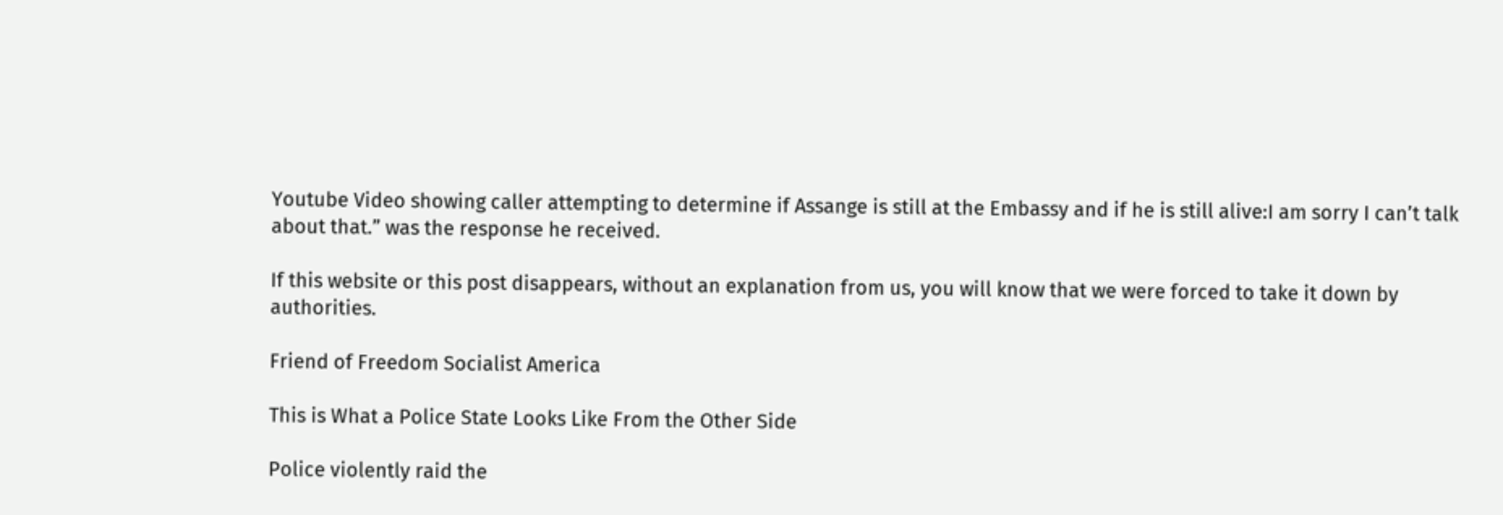Youtube Video showing caller attempting to determine if Assange is still at the Embassy and if he is still alive:I am sorry I can’t talk about that.” was the response he received.

If this website or this post disappears, without an explanation from us, you will know that we were forced to take it down by authorities.

Friend of Freedom Socialist America

This is What a Police State Looks Like From the Other Side

Police violently raid the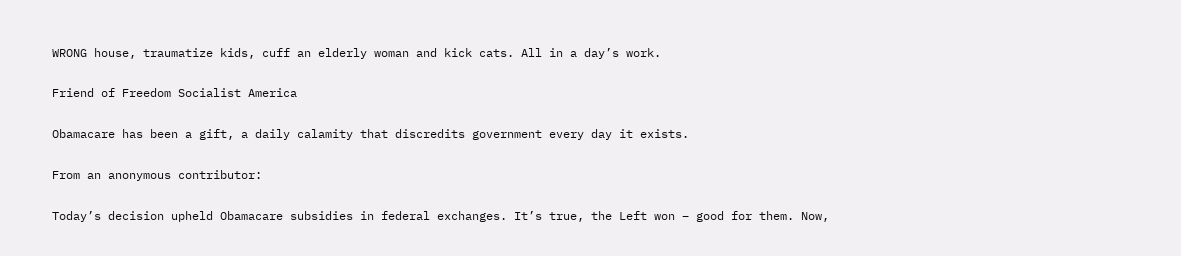WRONG house, traumatize kids, cuff an elderly woman and kick cats. All in a day’s work.

Friend of Freedom Socialist America

Obamacare has been a gift, a daily calamity that discredits government every day it exists.

From an anonymous contributor:

Today’s decision upheld Obamacare subsidies in federal exchanges. It’s true, the Left won – good for them. Now,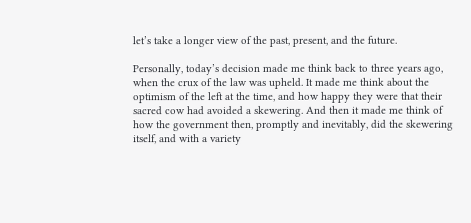let’s take a longer view of the past, present, and the future.

Personally, today’s decision made me think back to three years ago, when the crux of the law was upheld. It made me think about the optimism of the left at the time, and how happy they were that their sacred cow had avoided a skewering. And then it made me think of how the government then, promptly and inevitably, did the skewering itself, and with a variety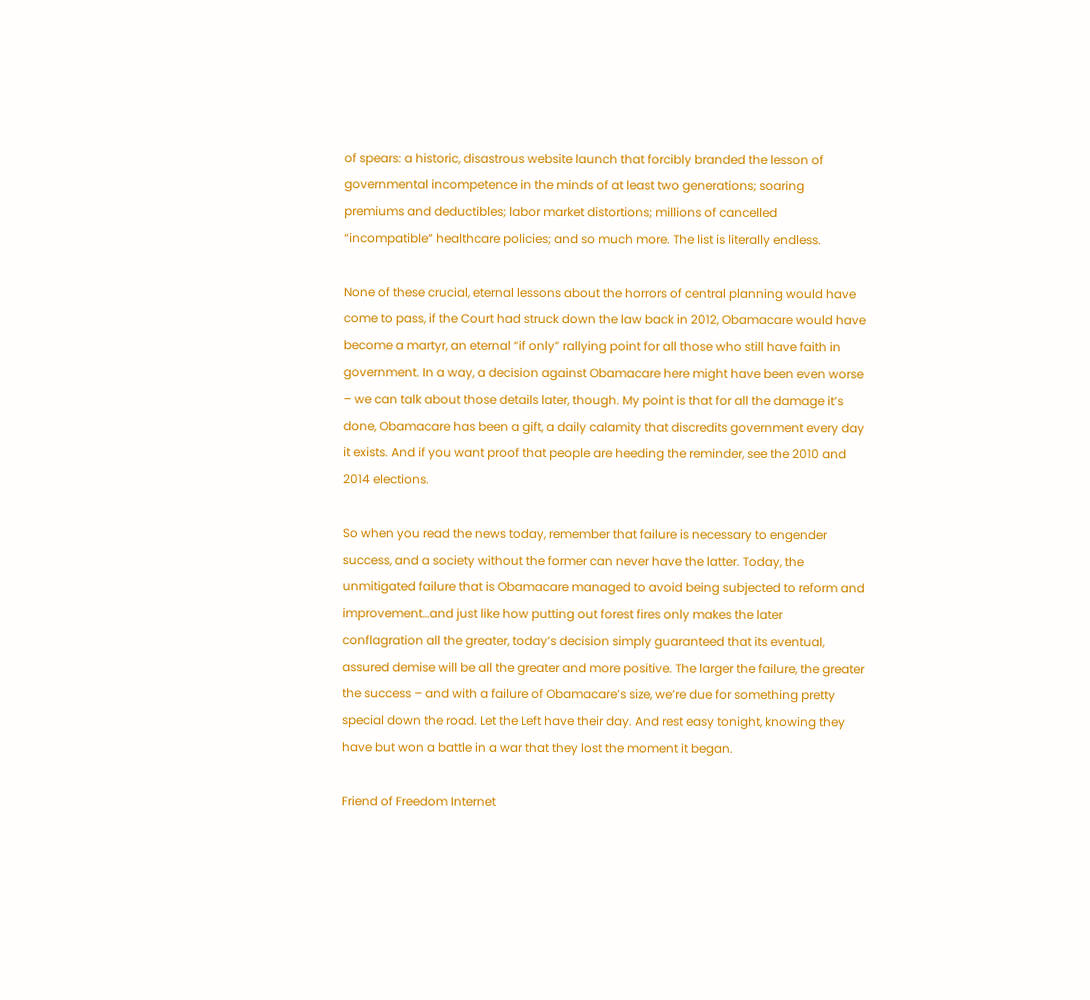of spears: a historic, disastrous website launch that forcibly branded the lesson of governmental incompetence in the minds of at least two generations; soaring premiums and deductibles; labor market distortions; millions of cancelled “incompatible” healthcare policies; and so much more. The list is literally endless.

None of these crucial, eternal lessons about the horrors of central planning would have come to pass, if the Court had struck down the law back in 2012, Obamacare would have become a martyr, an eternal “if only” rallying point for all those who still have faith in government. In a way, a decision against Obamacare here might have been even worse – we can talk about those details later, though. My point is that for all the damage it’s done, Obamacare has been a gift, a daily calamity that discredits government every day it exists. And if you want proof that people are heeding the reminder, see the 2010 and 2014 elections.

So when you read the news today, remember that failure is necessary to engender success, and a society without the former can never have the latter. Today, the unmitigated failure that is Obamacare managed to avoid being subjected to reform and improvement…and just like how putting out forest fires only makes the later conflagration all the greater, today’s decision simply guaranteed that its eventual, assured demise will be all the greater and more positive. The larger the failure, the greater the success – and with a failure of Obamacare’s size, we’re due for something pretty special down the road. Let the Left have their day. And rest easy tonight, knowing they have but won a battle in a war that they lost the moment it began.

Friend of Freedom Internet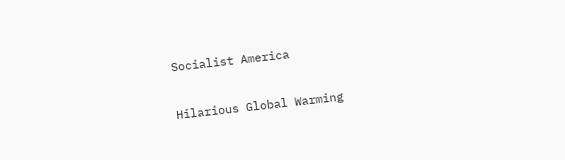Socialist America

Hilarious Global Warming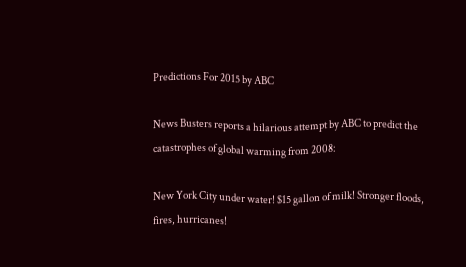Predictions For 2015 by ABC

News Busters reports a hilarious attempt by ABC to predict the catastrophes of global warming from 2008:

New York City under water! $15 gallon of milk! Stronger floods, fires, hurricanes!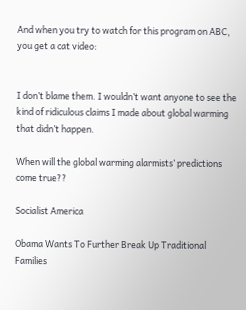And when you try to watch for this program on ABC, you get a cat video:


I don’t blame them. I wouldn’t want anyone to see the kind of ridiculous claims I made about global warming that didn’t happen.

When will the global warming alarmists’ predictions come true??

Socialist America

Obama Wants To Further Break Up Traditional Families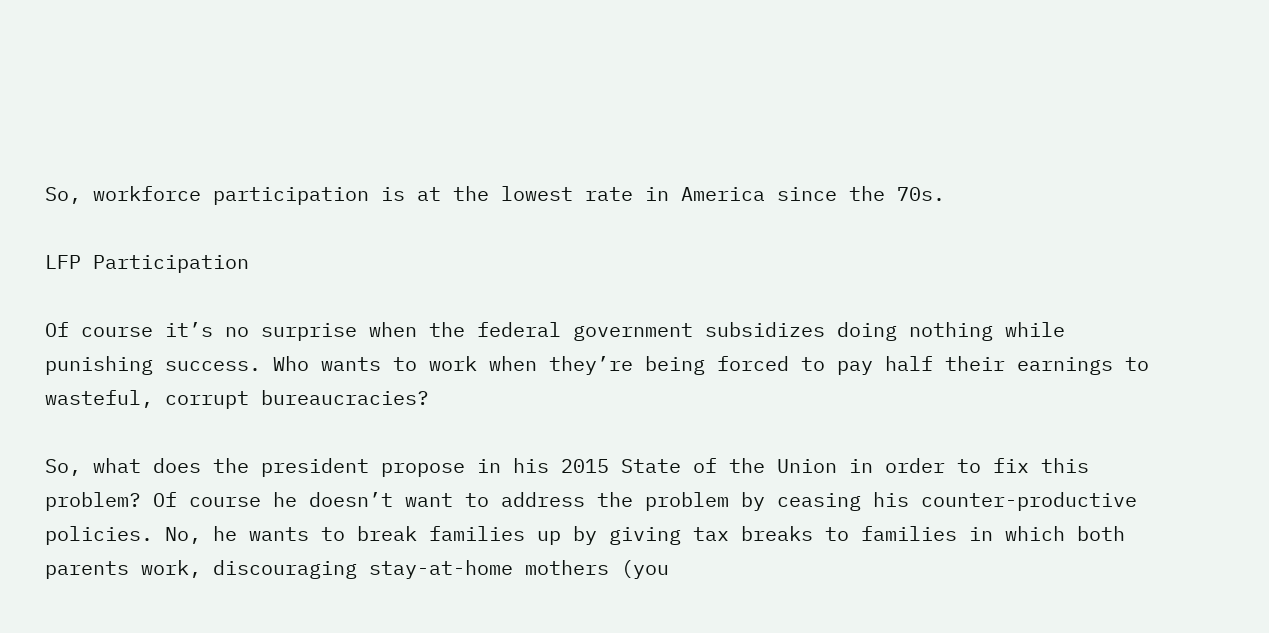So, workforce participation is at the lowest rate in America since the 70s.

LFP Participation

Of course it’s no surprise when the federal government subsidizes doing nothing while punishing success. Who wants to work when they’re being forced to pay half their earnings to wasteful, corrupt bureaucracies?

So, what does the president propose in his 2015 State of the Union in order to fix this problem? Of course he doesn’t want to address the problem by ceasing his counter-productive policies. No, he wants to break families up by giving tax breaks to families in which both parents work, discouraging stay-at-home mothers (you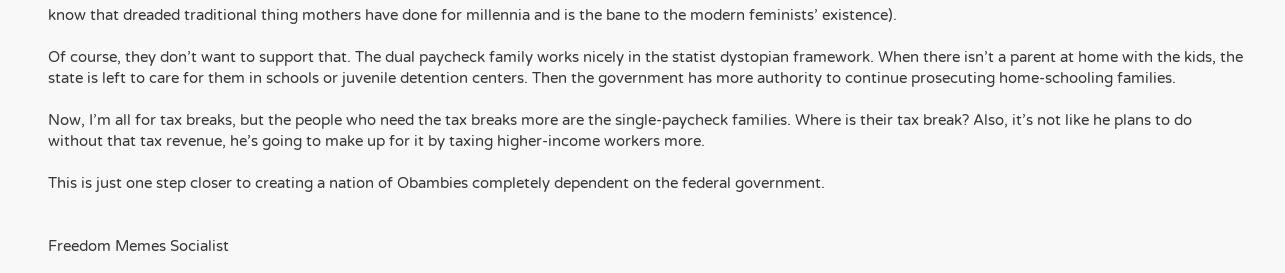know that dreaded traditional thing mothers have done for millennia and is the bane to the modern feminists’ existence).

Of course, they don’t want to support that. The dual paycheck family works nicely in the statist dystopian framework. When there isn’t a parent at home with the kids, the state is left to care for them in schools or juvenile detention centers. Then the government has more authority to continue prosecuting home-schooling families.

Now, I’m all for tax breaks, but the people who need the tax breaks more are the single-paycheck families. Where is their tax break? Also, it’s not like he plans to do without that tax revenue, he’s going to make up for it by taxing higher-income workers more.

This is just one step closer to creating a nation of Obambies completely dependent on the federal government.


Freedom Memes Socialist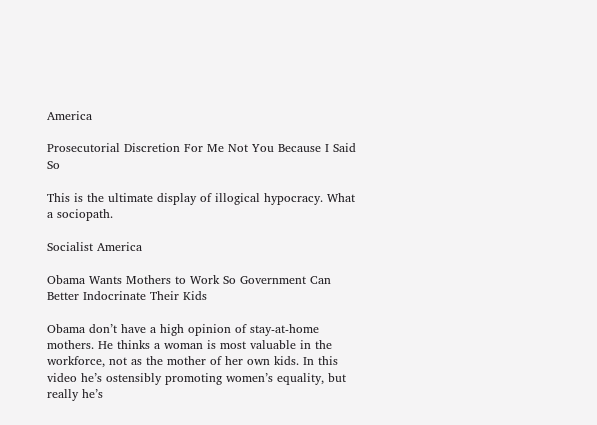America

Prosecutorial Discretion For Me Not You Because I Said So

This is the ultimate display of illogical hypocracy. What a sociopath.

Socialist America

Obama Wants Mothers to Work So Government Can Better Indocrinate Their Kids

Obama don’t have a high opinion of stay-at-home mothers. He thinks a woman is most valuable in the workforce, not as the mother of her own kids. In this video he’s ostensibly promoting women’s equality, but really he’s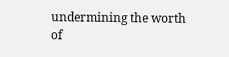undermining the worth of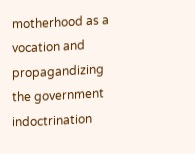motherhood as a vocation and propagandizing the government indoctrination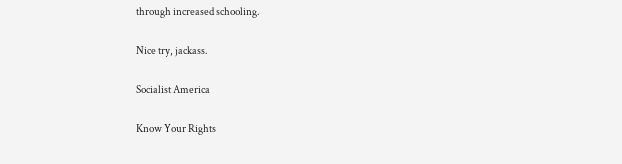through increased schooling.

Nice try, jackass.

Socialist America

Know Your Rights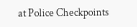at Police Checkpoints